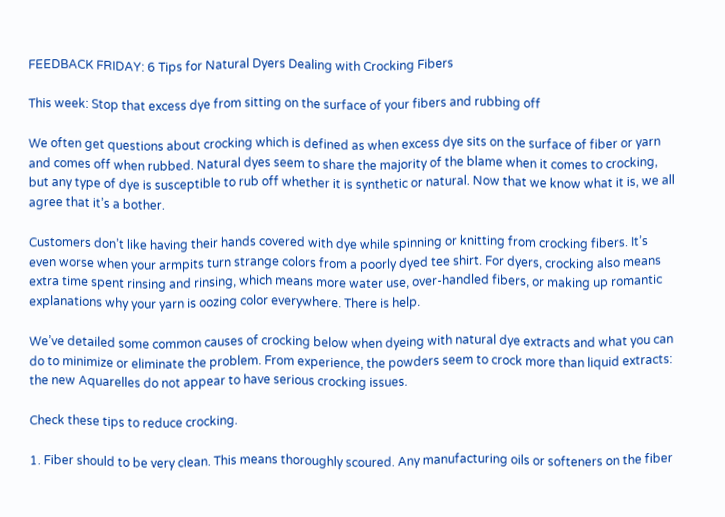FEEDBACK FRIDAY: 6 Tips for Natural Dyers Dealing with Crocking Fibers

This week: Stop that excess dye from sitting on the surface of your fibers and rubbing off

We often get questions about crocking which is defined as when excess dye sits on the surface of fiber or yarn and comes off when rubbed. Natural dyes seem to share the majority of the blame when it comes to crocking, but any type of dye is susceptible to rub off whether it is synthetic or natural. Now that we know what it is, we all agree that it’s a bother.

Customers don’t like having their hands covered with dye while spinning or knitting from crocking fibers. It’s even worse when your armpits turn strange colors from a poorly dyed tee shirt. For dyers, crocking also means extra time spent rinsing and rinsing, which means more water use, over-handled fibers, or making up romantic explanations why your yarn is oozing color everywhere. There is help.

We’ve detailed some common causes of crocking below when dyeing with natural dye extracts and what you can do to minimize or eliminate the problem. From experience, the powders seem to crock more than liquid extracts: the new Aquarelles do not appear to have serious crocking issues.

Check these tips to reduce crocking.

1. Fiber should to be very clean. This means thoroughly scoured. Any manufacturing oils or softeners on the fiber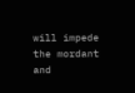will impede the mordant and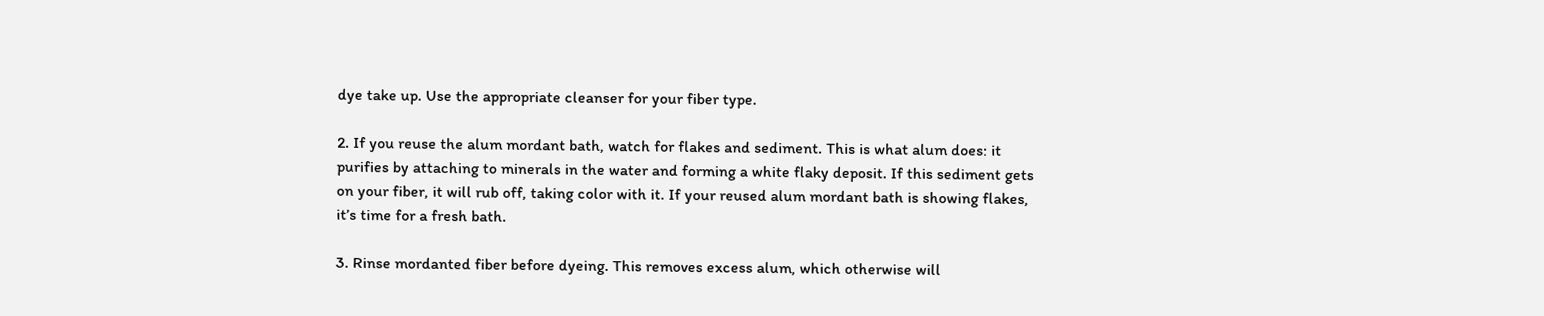dye take up. Use the appropriate cleanser for your fiber type.

2. If you reuse the alum mordant bath, watch for flakes and sediment. This is what alum does: it purifies by attaching to minerals in the water and forming a white flaky deposit. If this sediment gets on your fiber, it will rub off, taking color with it. If your reused alum mordant bath is showing flakes, it’s time for a fresh bath.

3. Rinse mordanted fiber before dyeing. This removes excess alum, which otherwise will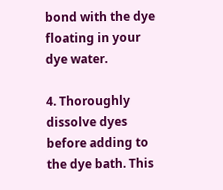bond with the dye floating in your dye water.

4. Thoroughly dissolve dyes before adding to the dye bath. This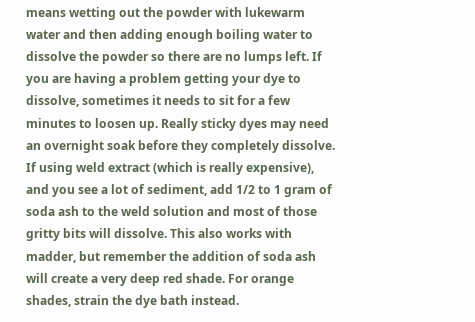means wetting out the powder with lukewarm water and then adding enough boiling water to dissolve the powder so there are no lumps left. If you are having a problem getting your dye to dissolve, sometimes it needs to sit for a few minutes to loosen up. Really sticky dyes may need an overnight soak before they completely dissolve. If using weld extract (which is really expensive), and you see a lot of sediment, add 1/2 to 1 gram of soda ash to the weld solution and most of those gritty bits will dissolve. This also works with madder, but remember the addition of soda ash will create a very deep red shade. For orange shades, strain the dye bath instead.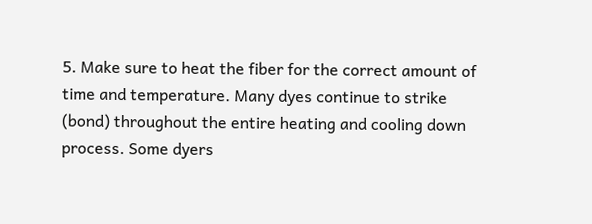5. Make sure to heat the fiber for the correct amount of time and temperature. Many dyes continue to strike (bond) throughout the entire heating and cooling down process. Some dyers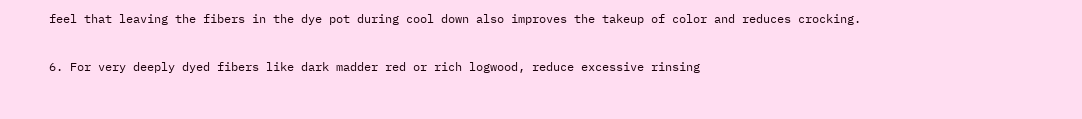feel that leaving the fibers in the dye pot during cool down also improves the takeup of color and reduces crocking.

6. For very deeply dyed fibers like dark madder red or rich logwood, reduce excessive rinsing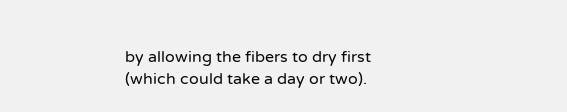by allowing the fibers to dry first (which could take a day or two).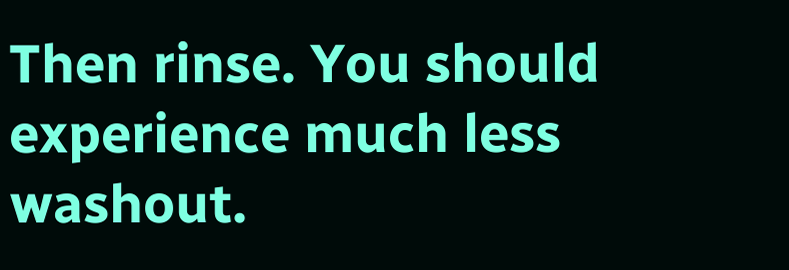Then rinse. You should experience much less washout.